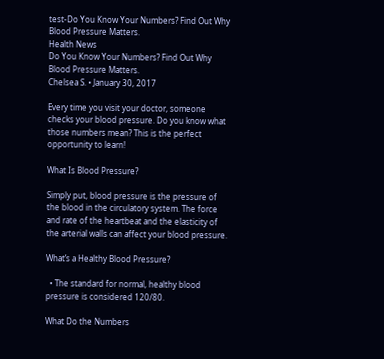test-Do You Know Your Numbers? Find Out Why Blood Pressure Matters.
Health News
Do You Know Your Numbers? Find Out Why Blood Pressure Matters.
Chelsea S. • January 30, 2017

Every time you visit your doctor, someone checks your blood pressure. Do you know what those numbers mean? This is the perfect opportunity to learn!

What Is Blood Pressure?

Simply put, blood pressure is the pressure of the blood in the circulatory system. The force and rate of the heartbeat and the elasticity of the arterial walls can affect your blood pressure.

What’s a Healthy Blood Pressure?

  • The standard for normal, healthy blood pressure is considered 120/80.

What Do the Numbers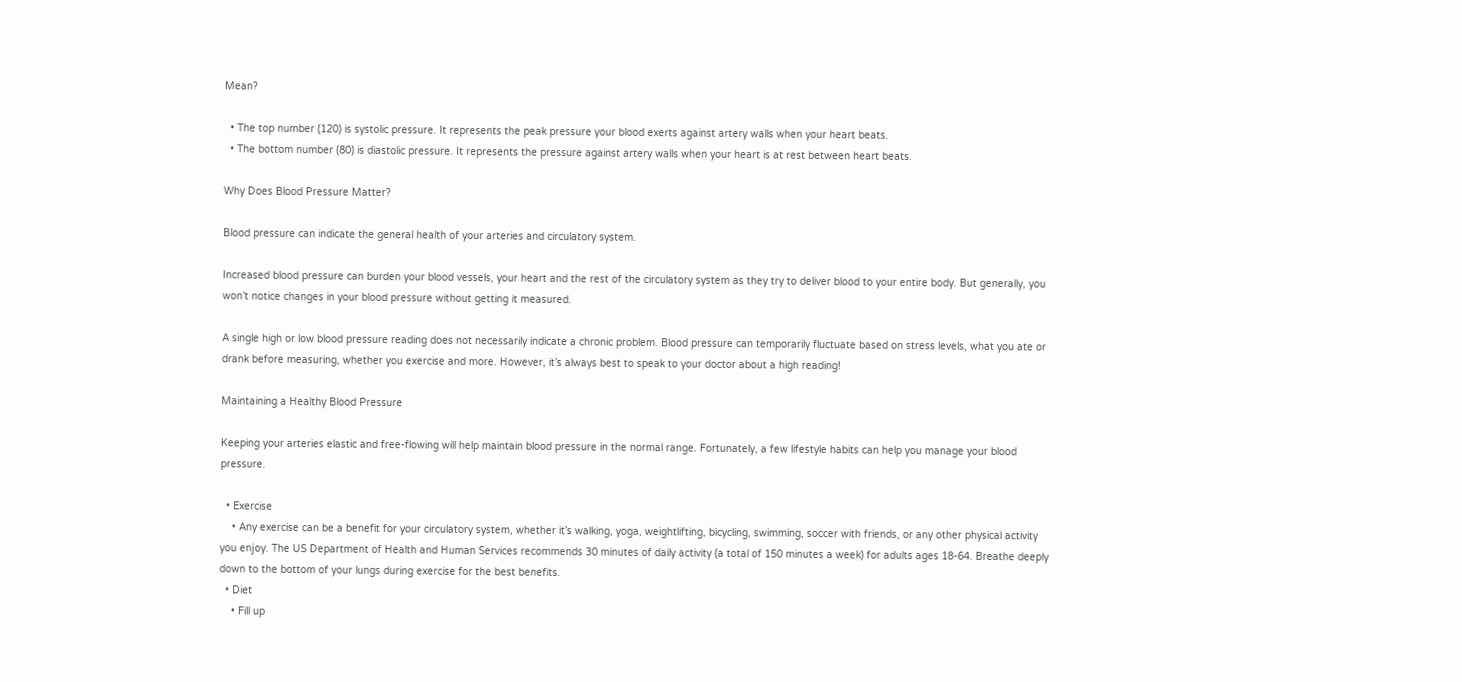Mean?

  • The top number (120) is systolic pressure. It represents the peak pressure your blood exerts against artery walls when your heart beats.
  • The bottom number (80) is diastolic pressure. It represents the pressure against artery walls when your heart is at rest between heart beats.

Why Does Blood Pressure Matter?

Blood pressure can indicate the general health of your arteries and circulatory system.

Increased blood pressure can burden your blood vessels, your heart and the rest of the circulatory system as they try to deliver blood to your entire body. But generally, you won’t notice changes in your blood pressure without getting it measured.

A single high or low blood pressure reading does not necessarily indicate a chronic problem. Blood pressure can temporarily fluctuate based on stress levels, what you ate or drank before measuring, whether you exercise and more. However, it’s always best to speak to your doctor about a high reading!

Maintaining a Healthy Blood Pressure

Keeping your arteries elastic and free-flowing will help maintain blood pressure in the normal range. Fortunately, a few lifestyle habits can help you manage your blood pressure.

  • Exercise
    • Any exercise can be a benefit for your circulatory system, whether it’s walking, yoga, weightlifting, bicycling, swimming, soccer with friends, or any other physical activity you enjoy. The US Department of Health and Human Services recommends 30 minutes of daily activity (a total of 150 minutes a week) for adults ages 18-64. Breathe deeply down to the bottom of your lungs during exercise for the best benefits.
  • Diet
    • Fill up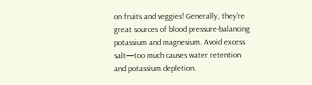on fruits and veggies! Generally, they’re great sources of blood pressure-balancing potassium and magnesium. Avoid excess salt—too much causes water retention and potassium depletion.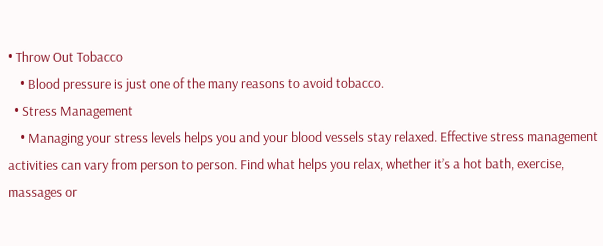• Throw Out Tobacco
    • Blood pressure is just one of the many reasons to avoid tobacco.
  • Stress Management
    • Managing your stress levels helps you and your blood vessels stay relaxed. Effective stress management activities can vary from person to person. Find what helps you relax, whether it’s a hot bath, exercise, massages or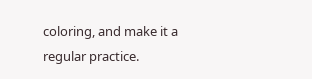coloring, and make it a regular practice.